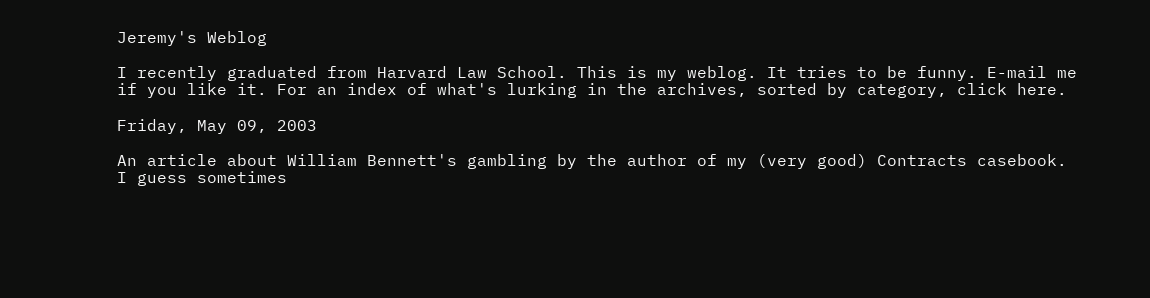Jeremy's Weblog

I recently graduated from Harvard Law School. This is my weblog. It tries to be funny. E-mail me if you like it. For an index of what's lurking in the archives, sorted by category, click here.

Friday, May 09, 2003

An article about William Bennett's gambling by the author of my (very good) Contracts casebook. I guess sometimes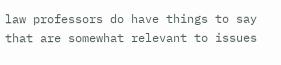law professors do have things to say that are somewhat relevant to issues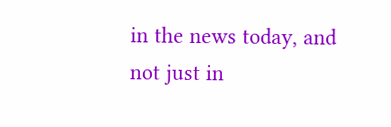in the news today, and not just in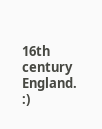16th century England. :)